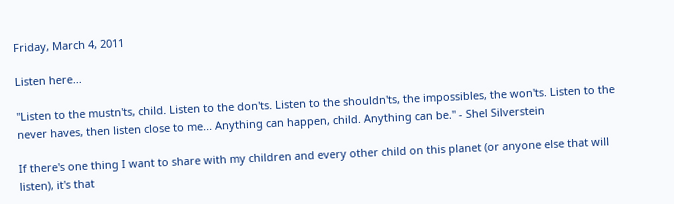Friday, March 4, 2011

Listen here...

"Listen to the mustn'ts, child. Listen to the don'ts. Listen to the shouldn'ts, the impossibles, the won'ts. Listen to the never haves, then listen close to me... Anything can happen, child. Anything can be." - Shel Silverstein

If there's one thing I want to share with my children and every other child on this planet (or anyone else that will listen), it's that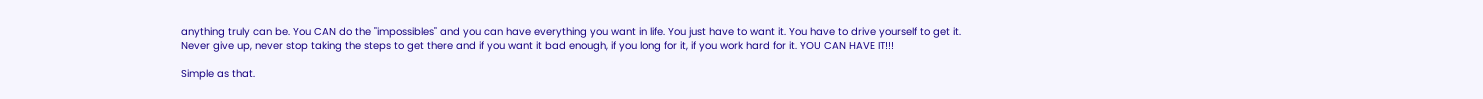anything truly can be. You CAN do the "impossibles" and you can have everything you want in life. You just have to want it. You have to drive yourself to get it. Never give up, never stop taking the steps to get there and if you want it bad enough, if you long for it, if you work hard for it. YOU CAN HAVE IT!!!

Simple as that.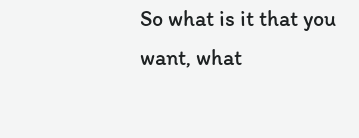So what is it that you want, what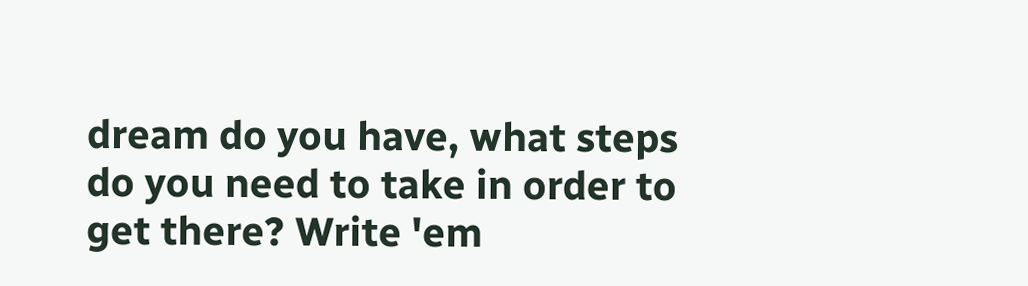dream do you have, what steps do you need to take in order to get there? Write 'em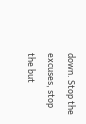down. Stop the excuses, stop the but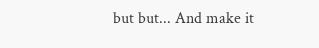but but... And make it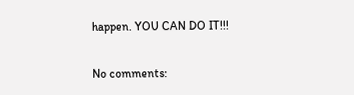happen. YOU CAN DO IT!!!

No comments: